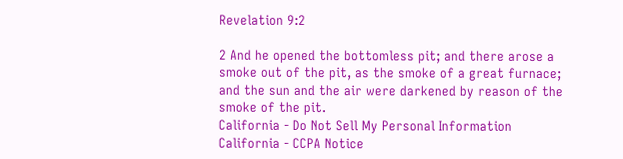Revelation 9:2

2 And he opened the bottomless pit; and there arose a smoke out of the pit, as the smoke of a great furnace; and the sun and the air were darkened by reason of the smoke of the pit.
California - Do Not Sell My Personal Information  California - CCPA Notice